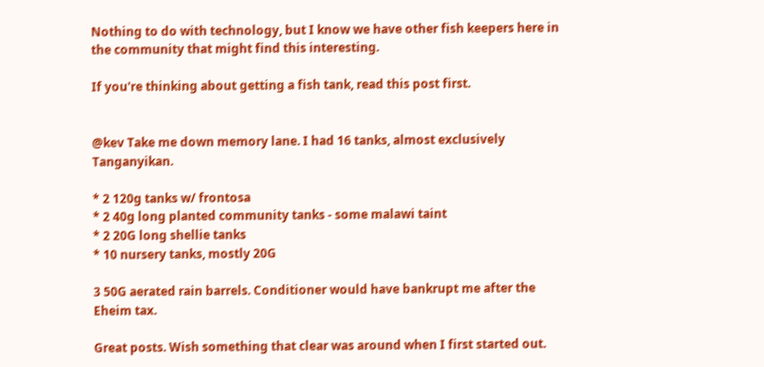Nothing to do with technology, but I know we have other fish keepers here in the community that might find this interesting.

If you're thinking about getting a fish tank, read this post first.


@kev Take me down memory lane. I had 16 tanks, almost exclusively Tanganyikan.

* 2 120g tanks w/ frontosa
* 2 40g long planted community tanks - some malawi taint
* 2 20G long shellie tanks
* 10 nursery tanks, mostly 20G

3 50G aerated rain barrels. Conditioner would have bankrupt me after the Eheim tax.

Great posts. Wish something that clear was around when I first started out.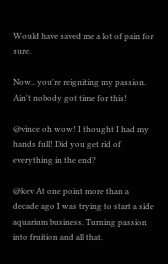Would have saved me a lot of pain for sure.

Now.. you're reigniting my passion. Ain't nobody got time for this!

@vince oh wow! I thought I had my hands full! Did you get rid of everything in the end?

@kev At one point more than a decade ago I was trying to start a side aquarium business. Turning passion into fruition and all that.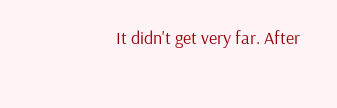It didn't get very far. After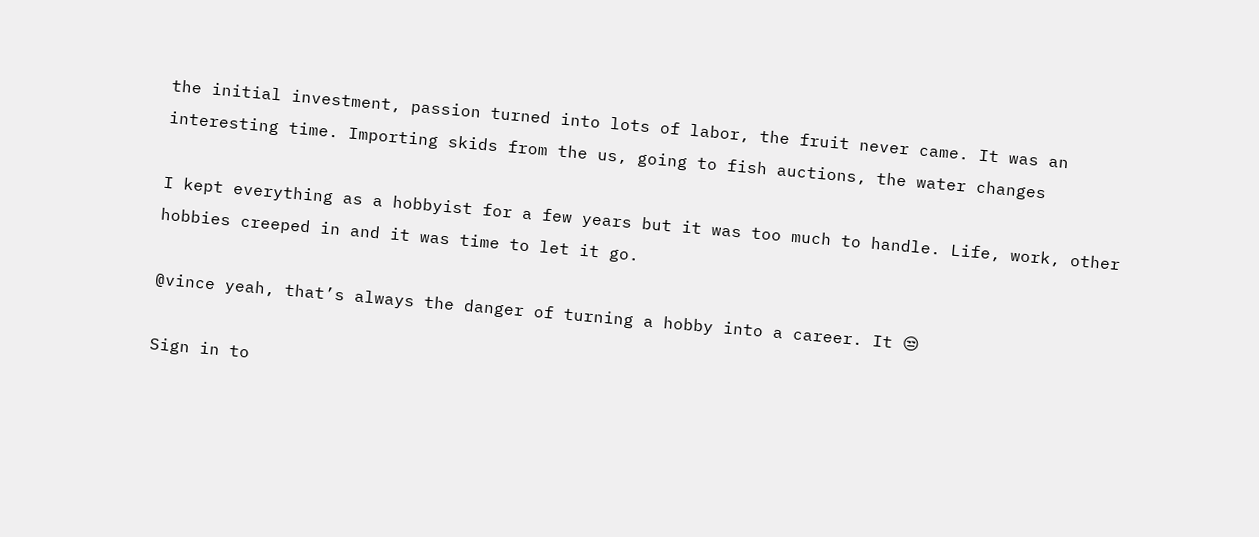the initial investment, passion turned into lots of labor, the fruit never came. It was an interesting time. Importing skids from the us, going to fish auctions, the water changes

I kept everything as a hobbyist for a few years but it was too much to handle. Life, work, other hobbies creeped in and it was time to let it go.

@vince yeah, that’s always the danger of turning a hobby into a career. It 😒

Sign in to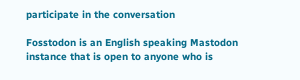participate in the conversation

Fosstodon is an English speaking Mastodon instance that is open to anyone who is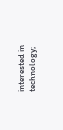interested in technology;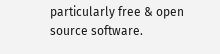particularly free & open source software.